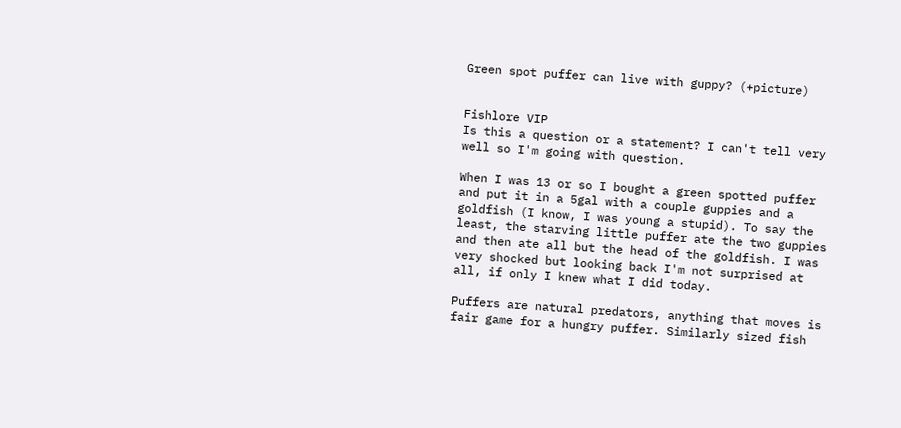Green spot puffer can live with guppy? (+picture)


Fishlore VIP
Is this a question or a statement? I can't tell very well so I'm going with question.

When I was 13 or so I bought a green spotted puffer and put it in a 5gal with a couple guppies and a goldfish (I know, I was young a stupid). To say the least, the starving little puffer ate the two guppies and then ate all but the head of the goldfish. I was very shocked but looking back I'm not surprised at all, if only I knew what I did today.

Puffers are natural predators, anything that moves is fair game for a hungry puffer. Similarly sized fish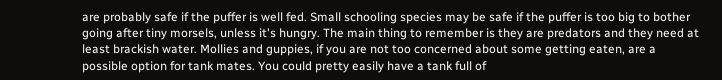are probably safe if the puffer is well fed. Small schooling species may be safe if the puffer is too big to bother going after tiny morsels, unless it's hungry. The main thing to remember is they are predators and they need at least brackish water. Mollies and guppies, if you are not too concerned about some getting eaten, are a possible option for tank mates. You could pretty easily have a tank full of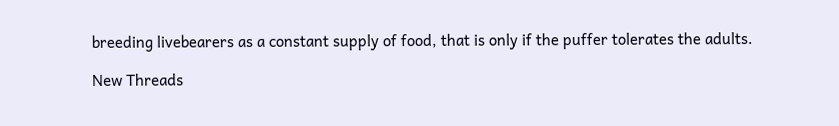breeding livebearers as a constant supply of food, that is only if the puffer tolerates the adults.

New Threads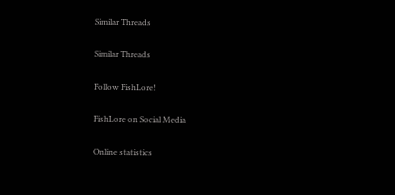Similar Threads

Similar Threads

Follow FishLore!

FishLore on Social Media

Online statistics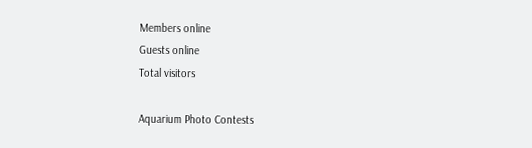Members online
Guests online
Total visitors

Aquarium Photo Contests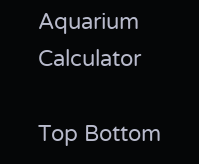Aquarium Calculator

Top Bottom